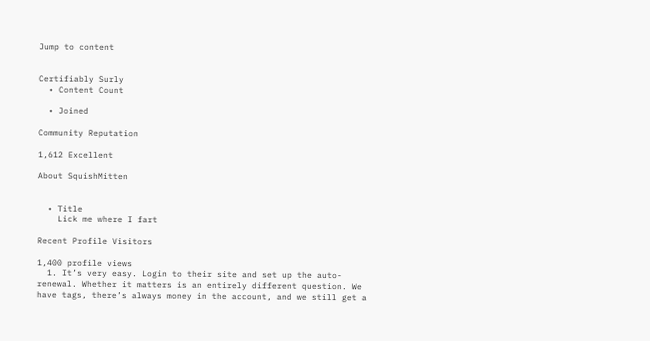Jump to content


Certifiably Surly
  • Content Count

  • Joined

Community Reputation

1,612 Excellent

About SquishMitten


  • Title
    Lick me where I fart

Recent Profile Visitors

1,400 profile views
  1. It’s very easy. Login to their site and set up the auto-renewal. Whether it matters is an entirely different question. We have tags, there’s always money in the account, and we still get a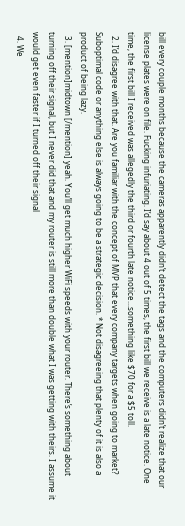bill every couple months because the cameras apparently didn’t detect the tags and the computers didn’t realize that our license plates were on file. Fucking infuriating. I’d say about 4 out of 5 times, the first bill we receive is a late notice. One time, the first bill I received was allegedly the third or fourth late notice...something like $70 for a $5 toll.
  2. I’d disagree with that. Are you familiar with the concept of MVP that every company targets when going to market? Suboptimal code or anything else is always going to be a strategic decision. * Not disagreeing that plenty of it is also a product of being lazy.
  3. [mention]midtown [/mention] yeah. You’ll get much higher WiFi speeds with your router. There’s something about turning off their signal, but I never did that and my router is still more than double what I was getting with theirs. I assume it would get even faster if I turned off their signal
  4. We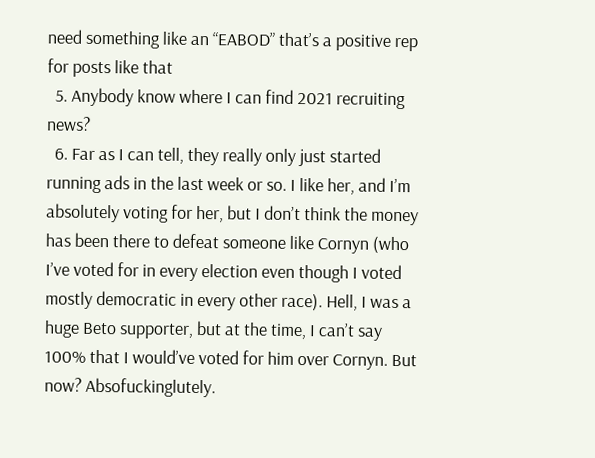need something like an “EABOD” that’s a positive rep for posts like that
  5. Anybody know where I can find 2021 recruiting news?
  6. Far as I can tell, they really only just started running ads in the last week or so. I like her, and I’m absolutely voting for her, but I don’t think the money has been there to defeat someone like Cornyn (who I’ve voted for in every election even though I voted mostly democratic in every other race). Hell, I was a huge Beto supporter, but at the time, I can’t say 100% that I would’ve voted for him over Cornyn. But now? Absofuckinglutely.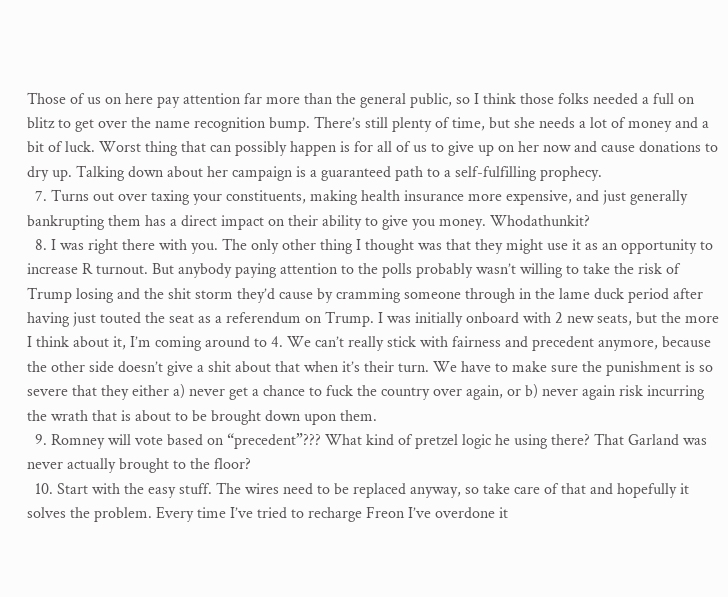Those of us on here pay attention far more than the general public, so I think those folks needed a full on blitz to get over the name recognition bump. There’s still plenty of time, but she needs a lot of money and a bit of luck. Worst thing that can possibly happen is for all of us to give up on her now and cause donations to dry up. Talking down about her campaign is a guaranteed path to a self-fulfilling prophecy.
  7. Turns out over taxing your constituents, making health insurance more expensive, and just generally bankrupting them has a direct impact on their ability to give you money. Whodathunkit?
  8. I was right there with you. The only other thing I thought was that they might use it as an opportunity to increase R turnout. But anybody paying attention to the polls probably wasn’t willing to take the risk of Trump losing and the shit storm they’d cause by cramming someone through in the lame duck period after having just touted the seat as a referendum on Trump. I was initially onboard with 2 new seats, but the more I think about it, I’m coming around to 4. We can’t really stick with fairness and precedent anymore, because the other side doesn’t give a shit about that when it’s their turn. We have to make sure the punishment is so severe that they either a) never get a chance to fuck the country over again, or b) never again risk incurring the wrath that is about to be brought down upon them.
  9. Romney will vote based on “precedent”??? What kind of pretzel logic he using there? That Garland was never actually brought to the floor?
  10. Start with the easy stuff. The wires need to be replaced anyway, so take care of that and hopefully it solves the problem. Every time I’ve tried to recharge Freon I’ve overdone it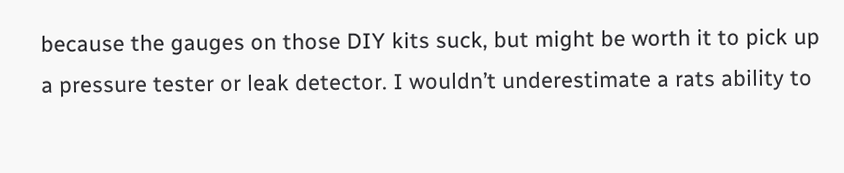because the gauges on those DIY kits suck, but might be worth it to pick up a pressure tester or leak detector. I wouldn’t underestimate a rats ability to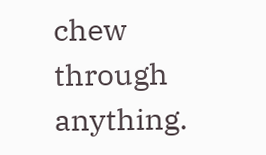chew through anything.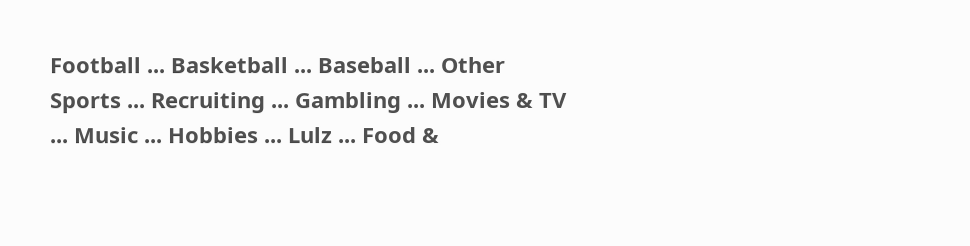Football ... Basketball ... Baseball ... Other Sports ... Recruiting ... Gambling ... Movies & TV ... Music ... Hobbies ... Lulz ... Food &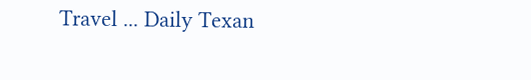Travel ... Daily Texan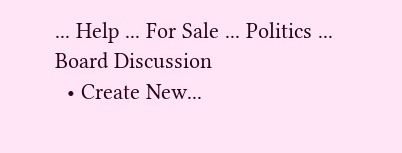... Help ... For Sale ... Politics ... Board Discussion
  • Create New...